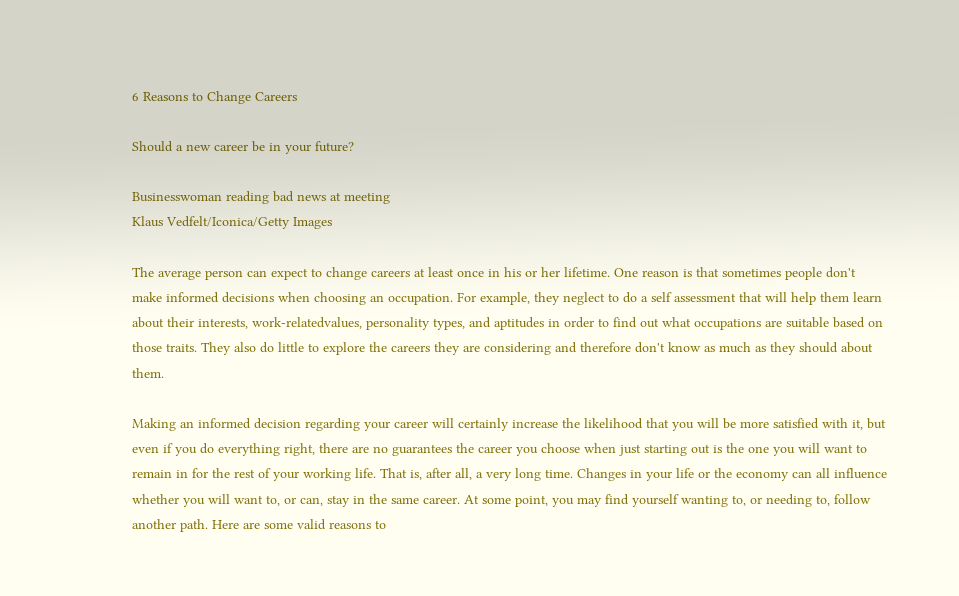6 Reasons to Change Careers

Should a new career be in your future?

Businesswoman reading bad news at meeting
Klaus Vedfelt/Iconica/Getty Images

The average person can expect to change careers at least once in his or her lifetime. One reason is that sometimes people don't make informed decisions when choosing an occupation. For example, they neglect to do a self assessment that will help them learn about their interests, work-relatedvalues, personality types, and aptitudes in order to find out what occupations are suitable based on those traits. They also do little to explore the careers they are considering and therefore don't know as much as they should about them.

Making an informed decision regarding your career will certainly increase the likelihood that you will be more satisfied with it, but even if you do everything right, there are no guarantees the career you choose when just starting out is the one you will want to remain in for the rest of your working life. That is, after all, a very long time. Changes in your life or the economy can all influence whether you will want to, or can, stay in the same career. At some point, you may find yourself wanting to, or needing to, follow another path. Here are some valid reasons to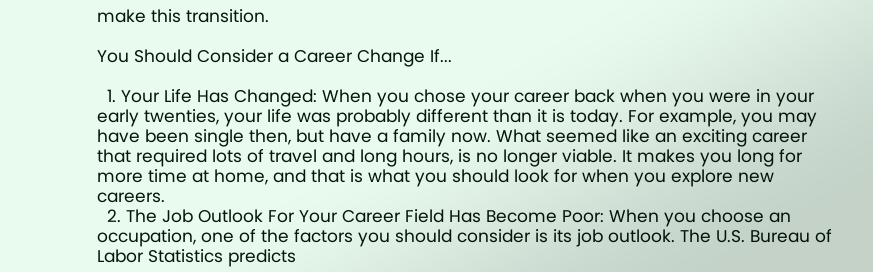make this transition.

You Should Consider a Career Change If...

  1. Your Life Has Changed: When you chose your career back when you were in your early twenties, your life was probably different than it is today. For example, you may have been single then, but have a family now. What seemed like an exciting career that required lots of travel and long hours, is no longer viable. It makes you long for more time at home, and that is what you should look for when you explore new careers.
  2. The Job Outlook For Your Career Field Has Become Poor: When you choose an occupation, one of the factors you should consider is its job outlook. The U.S. Bureau of Labor Statistics predicts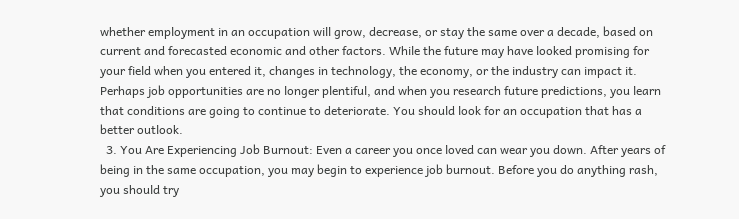whether employment in an occupation will grow, decrease, or stay the same over a decade, based on current and forecasted economic and other factors. While the future may have looked promising for your field when you entered it, changes in technology, the economy, or the industry can impact it. Perhaps job opportunities are no longer plentiful, and when you research future predictions, you learn that conditions are going to continue to deteriorate. You should look for an occupation that has a better outlook.
  3. You Are Experiencing Job Burnout: Even a career you once loved can wear you down. After years of being in the same occupation, you may begin to experience job burnout. Before you do anything rash, you should try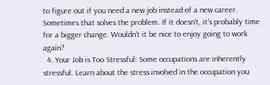to figure out if you need a new job instead of a new career. Sometimes that solves the problem. If it doesn't, it's probably time for a bigger change. Wouldn't it be nice to enjoy going to work again?
  4. Your Job is Too Stressful: Some occupations are inherently stressful. Learn about the stress involved in the occupation you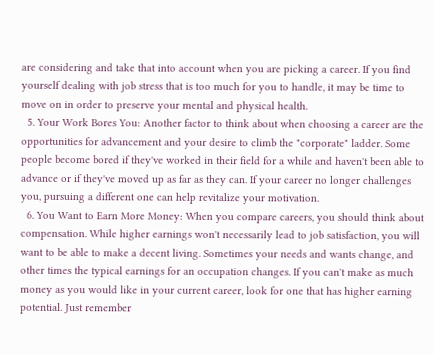are considering and take that into account when you are picking a career. If you find yourself dealing with job stress that is too much for you to handle, it may be time to move on in order to preserve your mental and physical health.
  5. Your Work Bores You: Another factor to think about when choosing a career are the opportunities for advancement and your desire to climb the "corporate" ladder. Some people become bored if they've worked in their field for a while and haven't been able to advance or if they've moved up as far as they can. If your career no longer challenges you, pursuing a different one can help revitalize your motivation.
  6. You Want to Earn More Money: When you compare careers, you should think about compensation. While higher earnings won't necessarily lead to job satisfaction, you will want to be able to make a decent living. Sometimes your needs and wants change, and other times the typical earnings for an occupation changes. If you can't make as much money as you would like in your current career, look for one that has higher earning potential. Just remember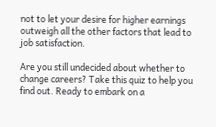not to let your desire for higher earnings outweigh all the other factors that lead to job satisfaction.

Are you still undecided about whether to change careers? Take this quiz to help you find out. Ready to embark on a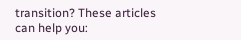transition? These articles can help you: